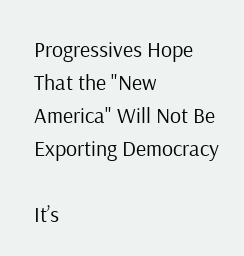Progressives Hope That the "New America" Will Not Be Exporting Democracy

It’s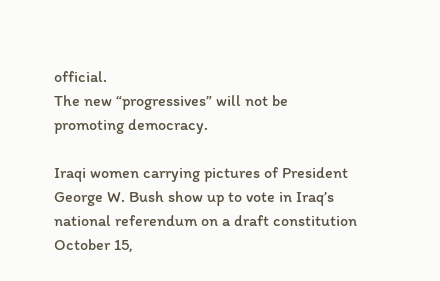official.
The new “progressives” will not be promoting democracy.

Iraqi women carrying pictures of President George W. Bush show up to vote in Iraq’s national referendum on a draft constitution October 15,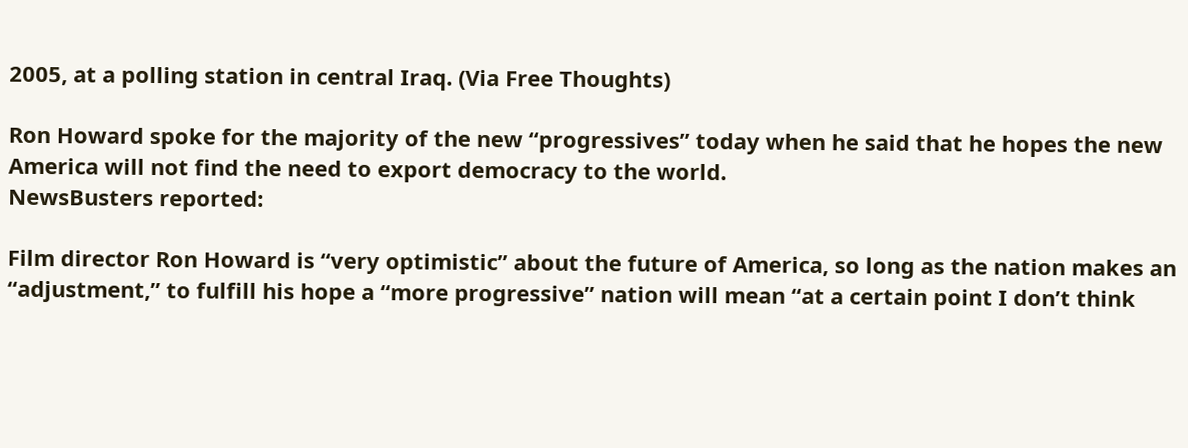2005, at a polling station in central Iraq. (Via Free Thoughts)

Ron Howard spoke for the majority of the new “progressives” today when he said that he hopes the new America will not find the need to export democracy to the world.
NewsBusters reported:

Film director Ron Howard is “very optimistic” about the future of America, so long as the nation makes an “adjustment,” to fulfill his hope a “more progressive” nation will mean “at a certain point I don’t think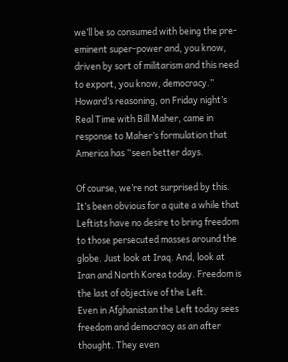we’ll be so consumed with being the pre-eminent super-power and, you know, driven by sort of militarism and this need to export, you know, democracy.” Howard’s reasoning, on Friday night’s Real Time with Bill Maher, came in response to Maher’s formulation that America has “seen better days.

Of course, we’re not surprised by this.
It’s been obvious for a quite a while that Leftists have no desire to bring freedom to those persecuted masses around the globe. Just look at Iraq. And, look at Iran and North Korea today. Freedom is the last of objective of the Left.
Even in Afghanistan the Left today sees freedom and democracy as an after thought. They even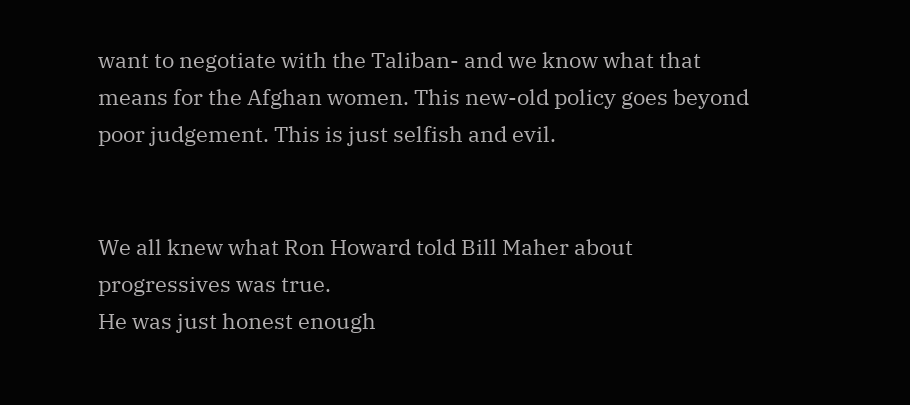want to negotiate with the Taliban- and we know what that means for the Afghan women. This new-old policy goes beyond poor judgement. This is just selfish and evil.


We all knew what Ron Howard told Bill Maher about progressives was true.
He was just honest enough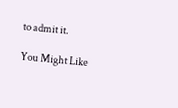to admit it.

You Might Like